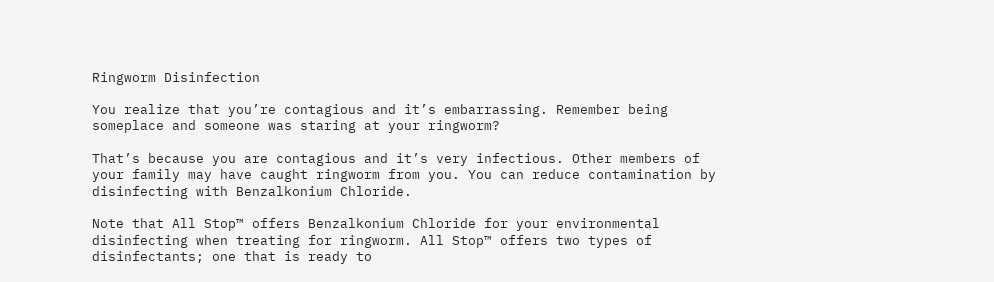Ringworm Disinfection

You realize that you’re contagious and it’s embarrassing. Remember being someplace and someone was staring at your ringworm?

That’s because you are contagious and it’s very infectious. Other members of your family may have caught ringworm from you. You can reduce contamination by disinfecting with Benzalkonium Chloride.

Note that All Stop™ offers Benzalkonium Chloride for your environmental disinfecting when treating for ringworm. All Stop™ offers two types of disinfectants; one that is ready to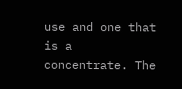use and one that is a concentrate. The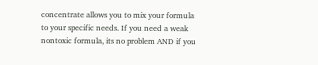concentrate allows you to mix your formula to your specific needs. If you need a weak nontoxic formula, its no problem AND if you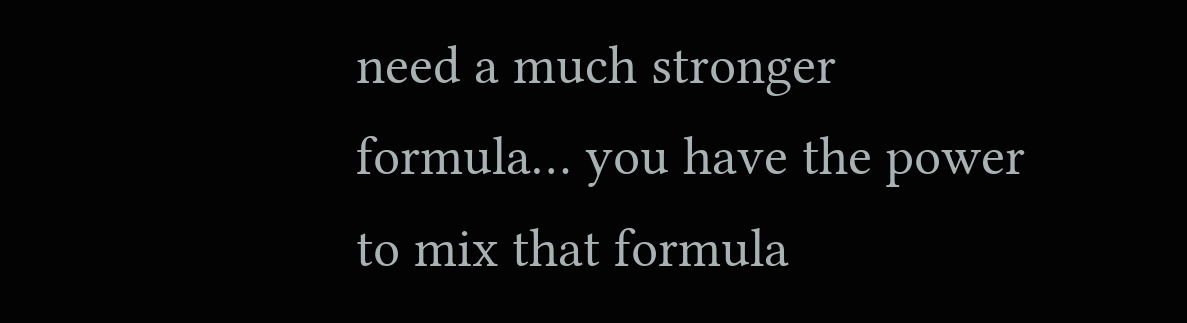need a much stronger formula… you have the power to mix that formula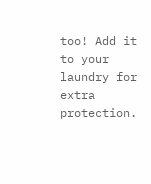too! Add it to your laundry for extra protection.